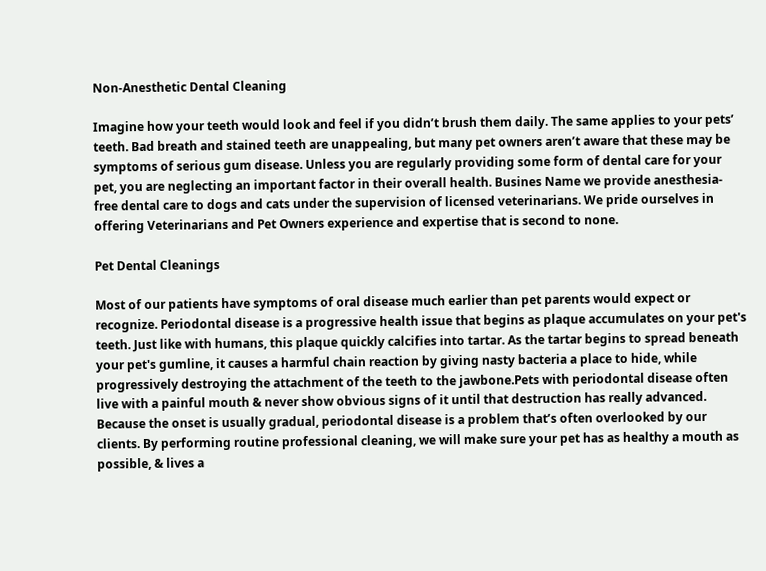Non-Anesthetic Dental Cleaning

Imagine how your teeth would look and feel if you didn’t brush them daily. The same applies to your pets’ teeth. Bad breath and stained teeth are unappealing, but many pet owners aren’t aware that these may be symptoms of serious gum disease. Unless you are regularly providing some form of dental care for your pet, you are neglecting an important factor in their overall health. Busines Name we provide anesthesia-free dental care to dogs and cats under the supervision of licensed veterinarians. We pride ourselves in offering Veterinarians and Pet Owners experience and expertise that is second to none.

Pet Dental Cleanings

Most of our patients have symptoms of oral disease much earlier than pet parents would expect or recognize. Periodontal disease is a progressive health issue that begins as plaque accumulates on your pet's teeth. Just like with humans, this plaque quickly calcifies into tartar. As the tartar begins to spread beneath your pet's gumline, it causes a harmful chain reaction by giving nasty bacteria a place to hide, while progressively destroying the attachment of the teeth to the jawbone.Pets with periodontal disease often live with a painful mouth & never show obvious signs of it until that destruction has really advanced. Because the onset is usually gradual, periodontal disease is a problem that’s often overlooked by our clients. By performing routine professional cleaning, we will make sure your pet has as healthy a mouth as possible, & lives a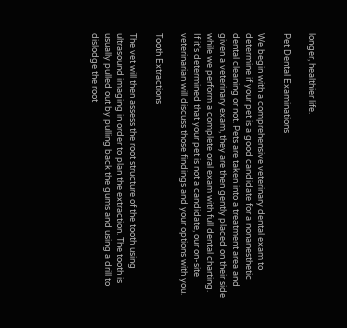longer, healthier life.

Pet Dental Examinations

We begin with a comprehensive veterinary dental exam to determine if your pet is a good candidate for a nonanesthetic dental cleaning or not. Pets are taken into a treatment area and given a veterinary exam, they are then gently placed on their side while we perform a complete oral exam with full dental charting. If it's determined that your pet is not a candidate, our on-site veterinarian will discuss those findings and your options with you.

Tooth Extractions

The vet will then assess the root structure of the tooth using ultrasound imaging in order to plan the extraction. The tooth is usually pulled out by pulling back the gums and using a drill to dislodge the root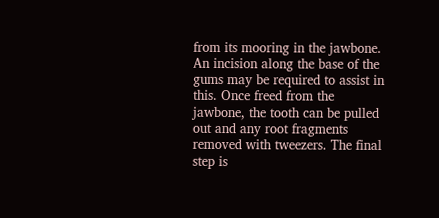from its mooring in the jawbone. An incision along the base of the gums may be required to assist in this. Once freed from the jawbone, the tooth can be pulled out and any root fragments removed with tweezers. The final step is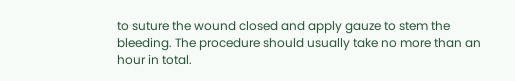to suture the wound closed and apply gauze to stem the bleeding. The procedure should usually take no more than an hour in total.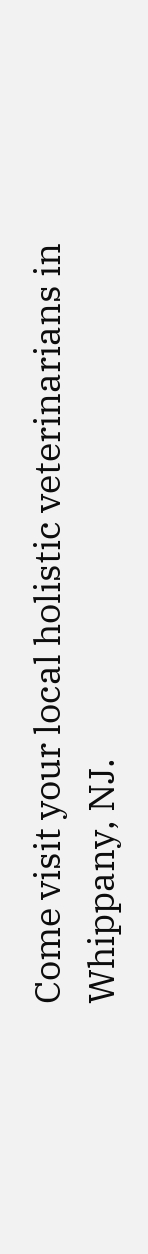Come visit your local holistic veterinarians in Whippany, NJ.